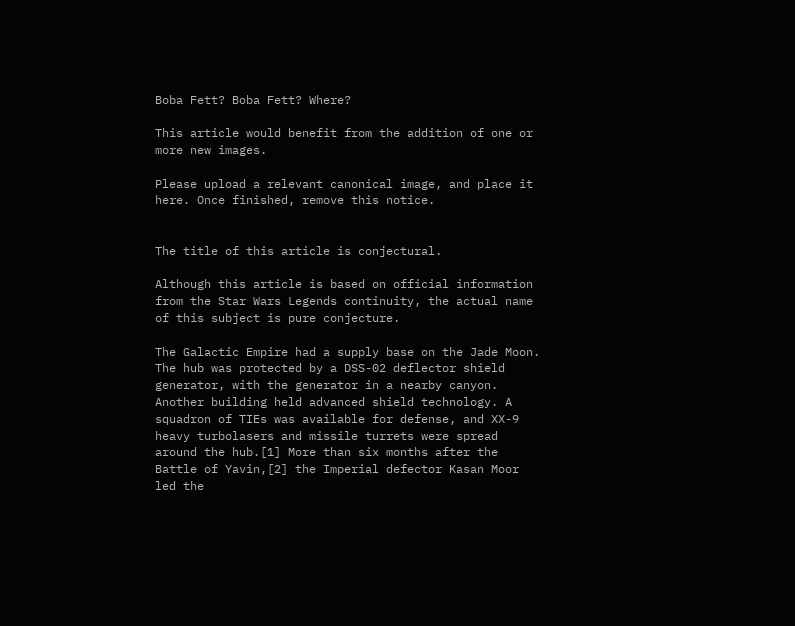Boba Fett? Boba Fett? Where?

This article would benefit from the addition of one or more new images.

Please upload a relevant canonical image, and place it here. Once finished, remove this notice.


The title of this article is conjectural.

Although this article is based on official information from the Star Wars Legends continuity, the actual name of this subject is pure conjecture.

The Galactic Empire had a supply base on the Jade Moon. The hub was protected by a DSS-02 deflector shield generator, with the generator in a nearby canyon. Another building held advanced shield technology. A squadron of TIEs was available for defense, and XX-9 heavy turbolasers and missile turrets were spread around the hub.[1] More than six months after the Battle of Yavin,[2] the Imperial defector Kasan Moor led the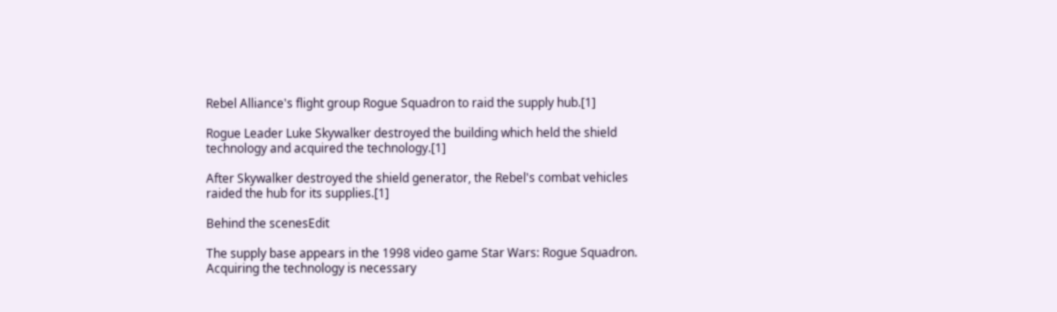Rebel Alliance's flight group Rogue Squadron to raid the supply hub.[1]

Rogue Leader Luke Skywalker destroyed the building which held the shield technology and acquired the technology.[1]

After Skywalker destroyed the shield generator, the Rebel's combat vehicles raided the hub for its supplies.[1]

Behind the scenesEdit

The supply base appears in the 1998 video game Star Wars: Rogue Squadron. Acquiring the technology is necessary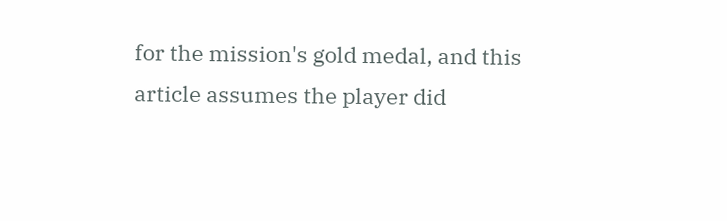for the mission's gold medal, and this article assumes the player did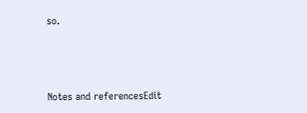so.



Notes and referencesEdit